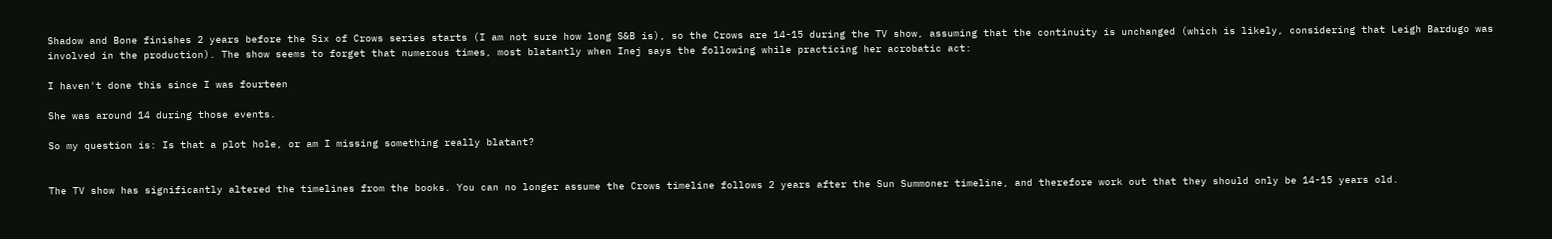Shadow and Bone finishes 2 years before the Six of Crows series starts (I am not sure how long S&B is), so the Crows are 14-15 during the TV show, assuming that the continuity is unchanged (which is likely, considering that Leigh Bardugo was involved in the production). The show seems to forget that numerous times, most blatantly when Inej says the following while practicing her acrobatic act:

I haven't done this since I was fourteen

She was around 14 during those events.

So my question is: Is that a plot hole, or am I missing something really blatant?


The TV show has significantly altered the timelines from the books. You can no longer assume the Crows timeline follows 2 years after the Sun Summoner timeline, and therefore work out that they should only be 14-15 years old.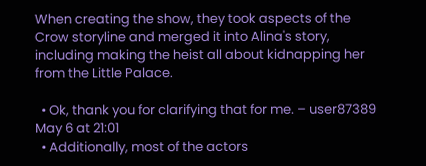When creating the show, they took aspects of the Crow storyline and merged it into Alina's story, including making the heist all about kidnapping her from the Little Palace.

  • Ok, thank you for clarifying that for me. – user87389 May 6 at 21:01
  • Additionally, most of the actors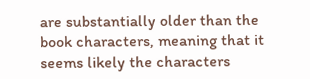are substantially older than the book characters, meaning that it seems likely the characters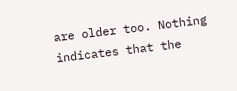are older too. Nothing indicates that the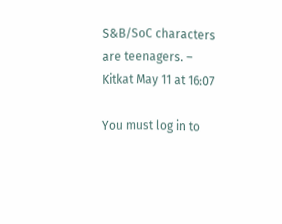S&B/SoC characters are teenagers. – Kitkat May 11 at 16:07

You must log in to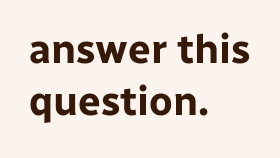answer this question.